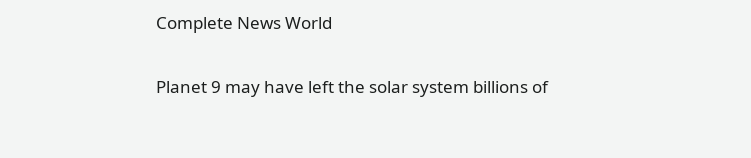Complete News World

Planet 9 may have left the solar system billions of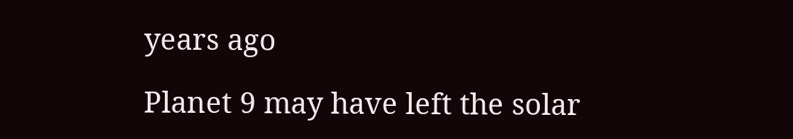years ago

Planet 9 may have left the solar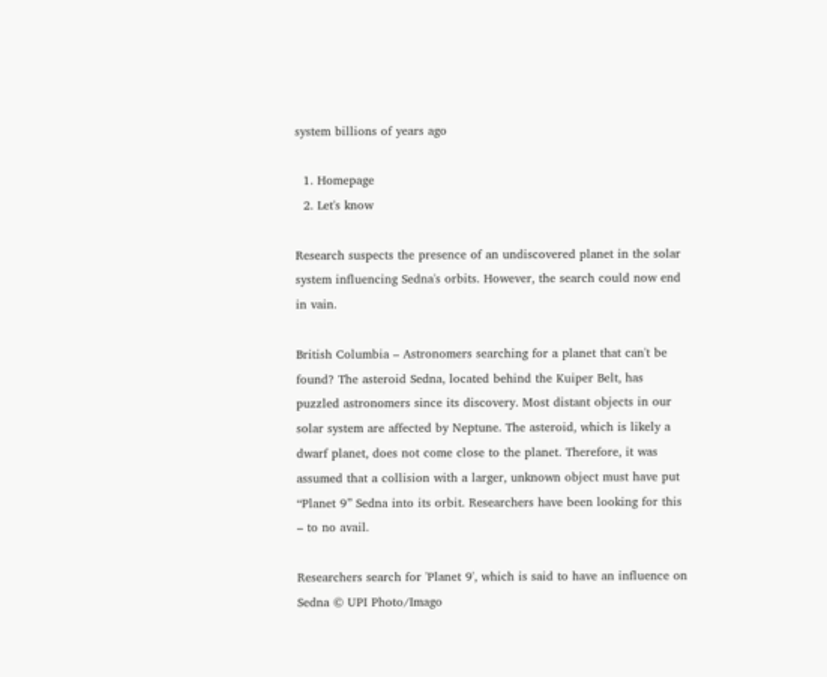system billions of years ago

  1. Homepage
  2. Let's know

Research suspects the presence of an undiscovered planet in the solar system influencing Sedna's orbits. However, the search could now end in vain.

British Columbia – Astronomers searching for a planet that can't be found? The asteroid Sedna, located behind the Kuiper Belt, has puzzled astronomers since its discovery. Most distant objects in our solar system are affected by Neptune. The asteroid, which is likely a dwarf planet, does not come close to the planet. Therefore, it was assumed that a collision with a larger, unknown object must have put “Planet 9” Sedna into its orbit. Researchers have been looking for this – to no avail.

Researchers search for 'Planet 9', which is said to have an influence on Sedna © UPI Photo/Imago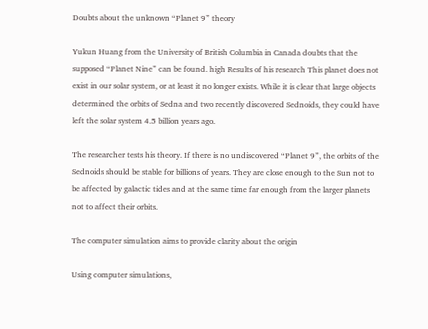Doubts about the unknown “Planet 9” theory

Yukun Huang from the University of British Columbia in Canada doubts that the supposed “Planet Nine” can be found. high Results of his research This planet does not exist in our solar system, or at least it no longer exists. While it is clear that large objects determined the orbits of Sedna and two recently discovered Sednoids, they could have left the solar system 4.5 billion years ago.

The researcher tests his theory. If there is no undiscovered “Planet 9”, the orbits of the Sednoids should be stable for billions of years. They are close enough to the Sun not to be affected by galactic tides and at the same time far enough from the larger planets not to affect their orbits.

The computer simulation aims to provide clarity about the origin

Using computer simulations,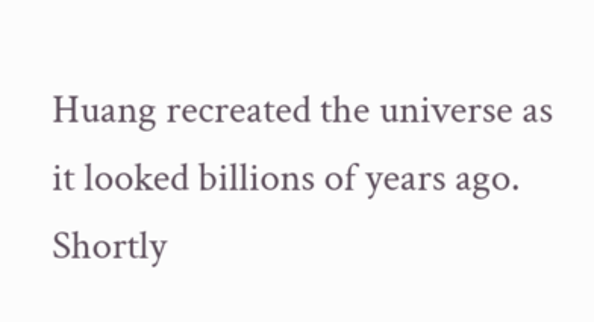Huang recreated the universe as it looked billions of years ago. Shortly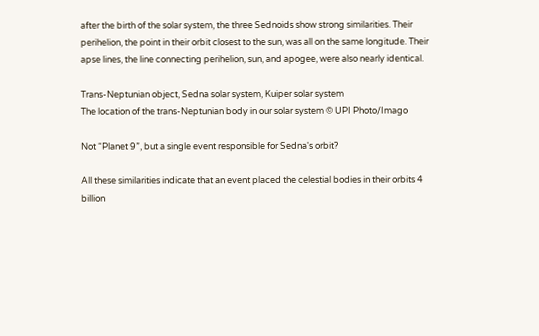after the birth of the solar system, the three Sednoids show strong similarities. Their perihelion, the point in their orbit closest to the sun, was all on the same longitude. Their apse lines, the line connecting perihelion, sun, and apogee, were also nearly identical.

Trans-Neptunian object, Sedna solar system, Kuiper solar system
The location of the trans-Neptunian body in our solar system © UPI Photo/Imago

Not “Planet 9”, but a single event responsible for Sedna's orbit?

All these similarities indicate that an event placed the celestial bodies in their orbits 4 billion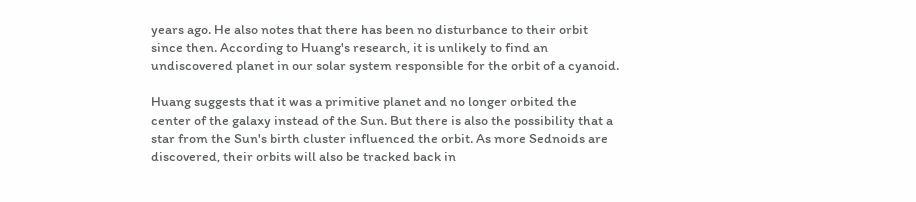years ago. He also notes that there has been no disturbance to their orbit since then. According to Huang's research, it is unlikely to find an undiscovered planet in our solar system responsible for the orbit of a cyanoid.

Huang suggests that it was a primitive planet and no longer orbited the center of the galaxy instead of the Sun. But there is also the possibility that a star from the Sun's birth cluster influenced the orbit. As more Sednoids are discovered, their orbits will also be tracked back in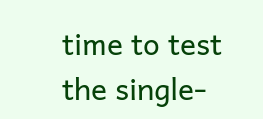time to test the single-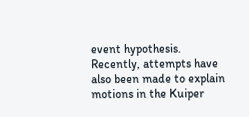event hypothesis. Recently, attempts have also been made to explain motions in the Kuiper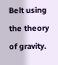Belt using the theory of gravity.